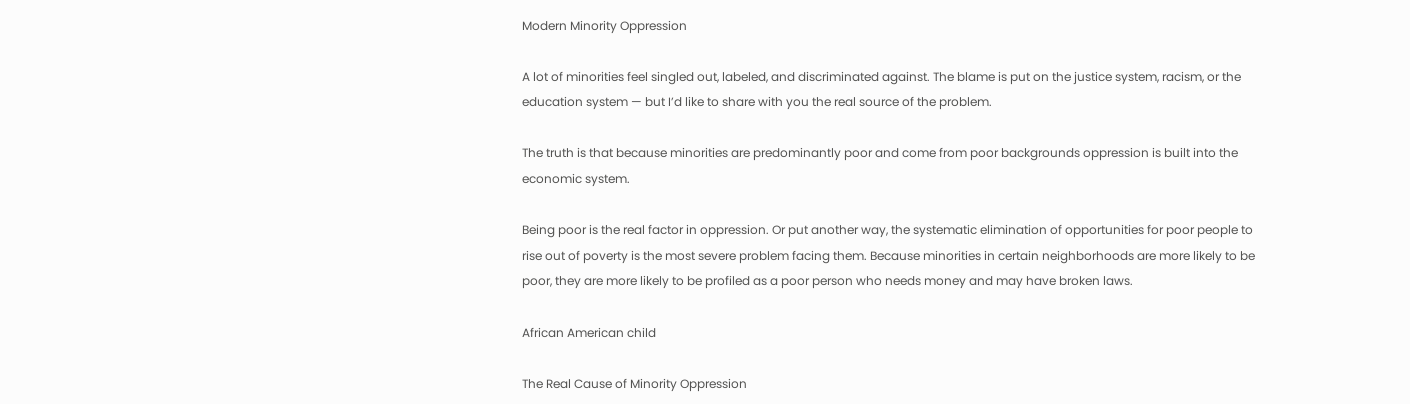Modern Minority Oppression

A lot of minorities feel singled out, labeled, and discriminated against. The blame is put on the justice system, racism, or the education system — but I’d like to share with you the real source of the problem.

The truth is that because minorities are predominantly poor and come from poor backgrounds oppression is built into the economic system.

Being poor is the real factor in oppression. Or put another way, the systematic elimination of opportunities for poor people to rise out of poverty is the most severe problem facing them. Because minorities in certain neighborhoods are more likely to be poor, they are more likely to be profiled as a poor person who needs money and may have broken laws.

African American child

The Real Cause of Minority Oppression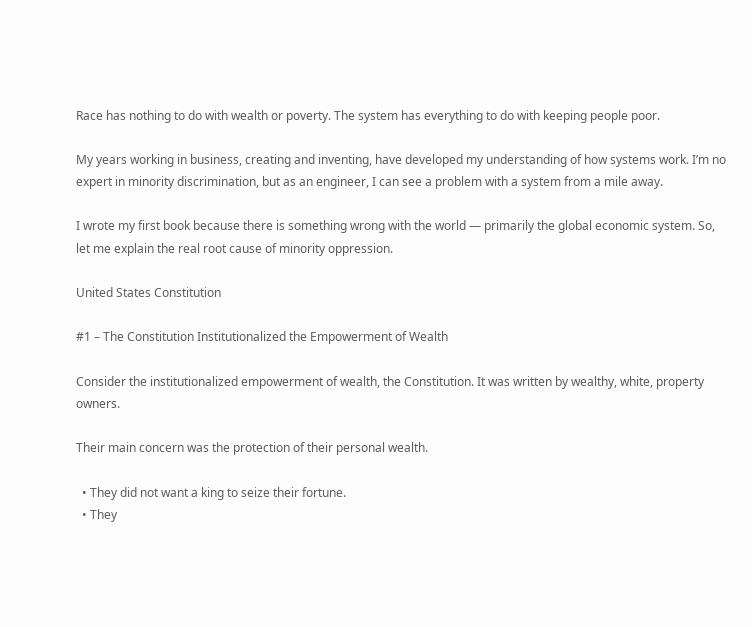Race has nothing to do with wealth or poverty. The system has everything to do with keeping people poor.

My years working in business, creating and inventing, have developed my understanding of how systems work. I’m no expert in minority discrimination, but as an engineer, I can see a problem with a system from a mile away.

I wrote my first book because there is something wrong with the world — primarily the global economic system. So, let me explain the real root cause of minority oppression.

United States Constitution

#1 – The Constitution Institutionalized the Empowerment of Wealth

Consider the institutionalized empowerment of wealth, the Constitution. It was written by wealthy, white, property owners.

Their main concern was the protection of their personal wealth.

  • They did not want a king to seize their fortune.
  • They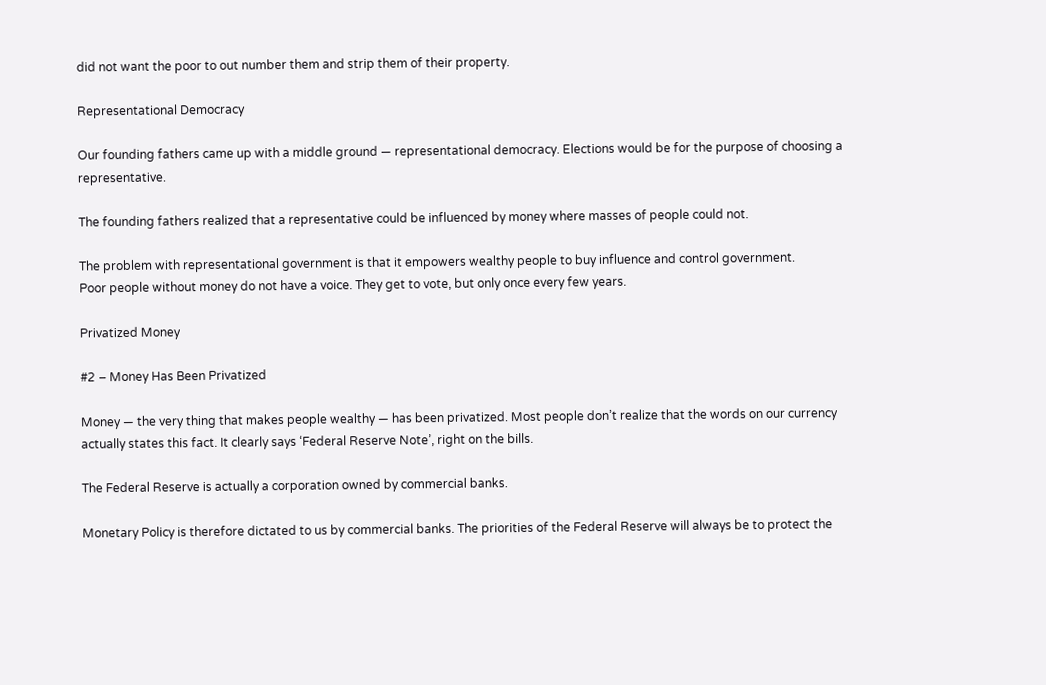did not want the poor to out number them and strip them of their property.

Representational Democracy

Our founding fathers came up with a middle ground — representational democracy. Elections would be for the purpose of choosing a representative.

The founding fathers realized that a representative could be influenced by money where masses of people could not.

The problem with representational government is that it empowers wealthy people to buy influence and control government.
Poor people without money do not have a voice. They get to vote, but only once every few years.

Privatized Money

#2 – Money Has Been Privatized

Money — the very thing that makes people wealthy — has been privatized. Most people don’t realize that the words on our currency actually states this fact. It clearly says ‘Federal Reserve Note’, right on the bills.

The Federal Reserve is actually a corporation owned by commercial banks.

Monetary Policy is therefore dictated to us by commercial banks. The priorities of the Federal Reserve will always be to protect the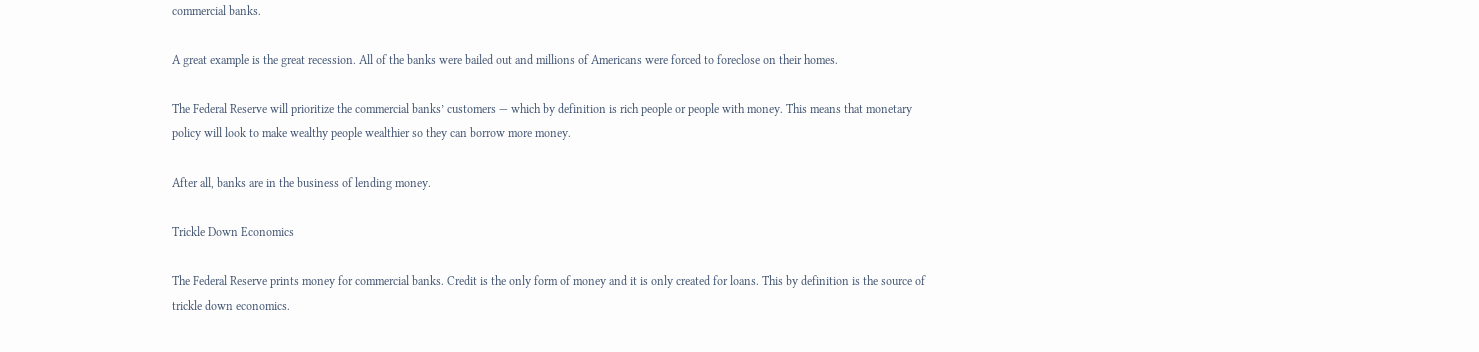commercial banks.

A great example is the great recession. All of the banks were bailed out and millions of Americans were forced to foreclose on their homes.

The Federal Reserve will prioritize the commercial banks’ customers — which by definition is rich people or people with money. This means that monetary policy will look to make wealthy people wealthier so they can borrow more money.

After all, banks are in the business of lending money.

Trickle Down Economics

The Federal Reserve prints money for commercial banks. Credit is the only form of money and it is only created for loans. This by definition is the source of trickle down economics.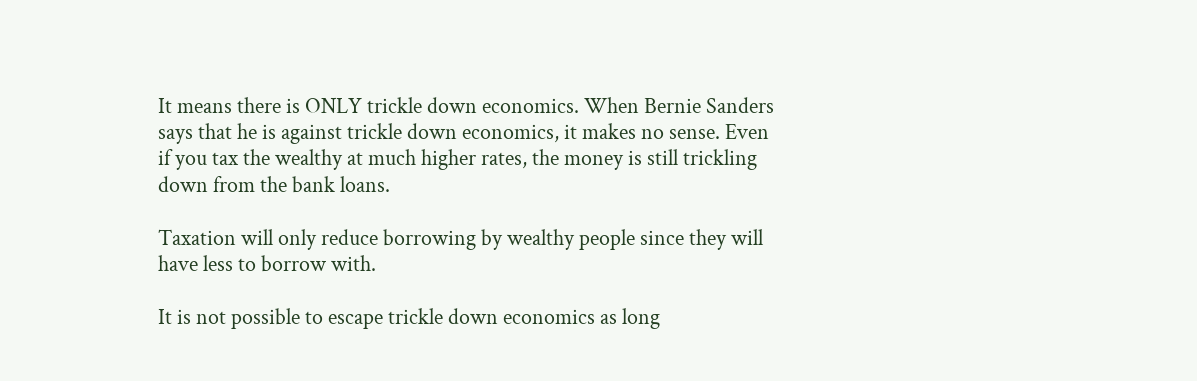It means there is ONLY trickle down economics. When Bernie Sanders says that he is against trickle down economics, it makes no sense. Even if you tax the wealthy at much higher rates, the money is still trickling down from the bank loans.

Taxation will only reduce borrowing by wealthy people since they will have less to borrow with.

It is not possible to escape trickle down economics as long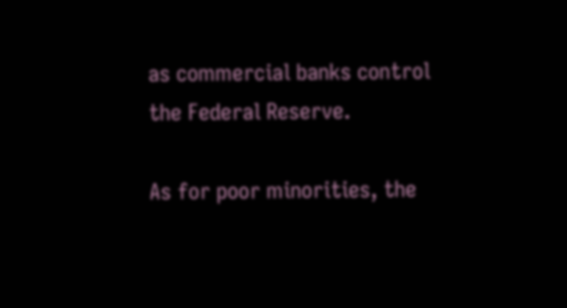as commercial banks control the Federal Reserve.

As for poor minorities, the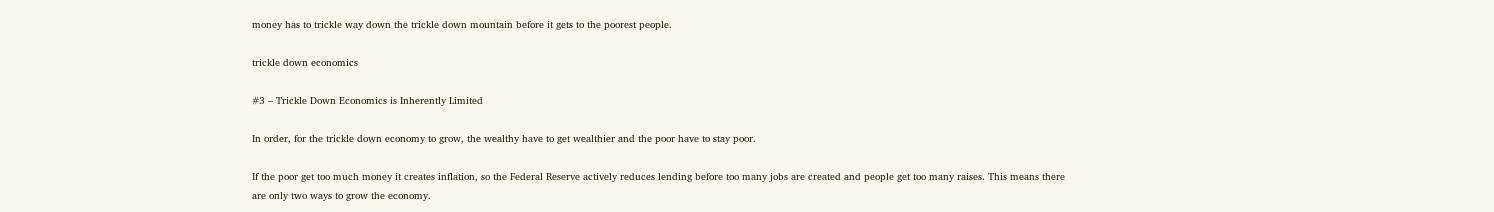money has to trickle way down the trickle down mountain before it gets to the poorest people.

trickle down economics

#3 – Trickle Down Economics is Inherently Limited

In order, for the trickle down economy to grow, the wealthy have to get wealthier and the poor have to stay poor.

If the poor get too much money it creates inflation, so the Federal Reserve actively reduces lending before too many jobs are created and people get too many raises. This means there are only two ways to grow the economy.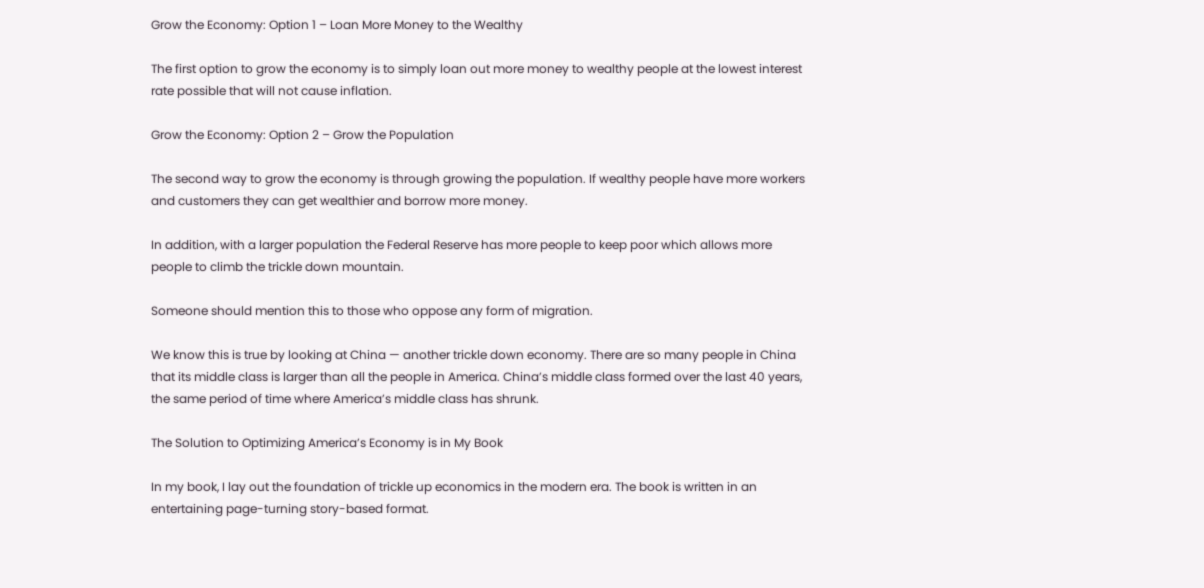Grow the Economy: Option 1 – Loan More Money to the Wealthy

The first option to grow the economy is to simply loan out more money to wealthy people at the lowest interest rate possible that will not cause inflation.

Grow the Economy: Option 2 – Grow the Population

The second way to grow the economy is through growing the population. If wealthy people have more workers and customers they can get wealthier and borrow more money.

In addition, with a larger population the Federal Reserve has more people to keep poor which allows more people to climb the trickle down mountain.

Someone should mention this to those who oppose any form of migration.

We know this is true by looking at China — another trickle down economy. There are so many people in China that its middle class is larger than all the people in America. China’s middle class formed over the last 40 years, the same period of time where America’s middle class has shrunk.

The Solution to Optimizing America’s Economy is in My Book

In my book, I lay out the foundation of trickle up economics in the modern era. The book is written in an entertaining page-turning story-based format.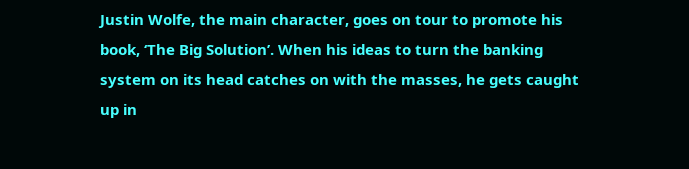Justin Wolfe, the main character, goes on tour to promote his book, ‘The Big Solution’. When his ideas to turn the banking system on its head catches on with the masses, he gets caught up in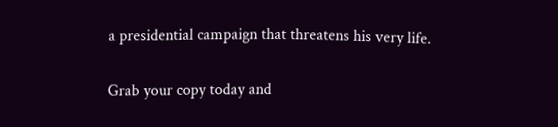a presidential campaign that threatens his very life.

Grab your copy today and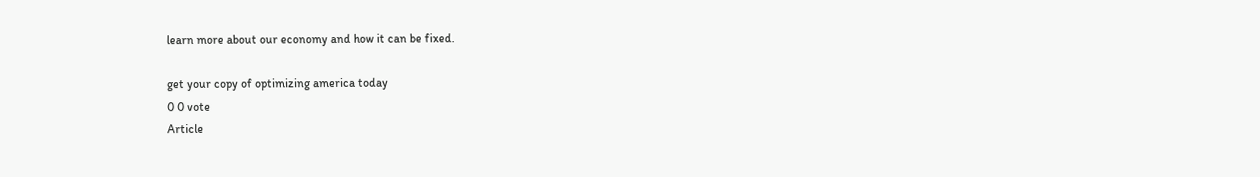learn more about our economy and how it can be fixed.

get your copy of optimizing america today
0 0 vote
Article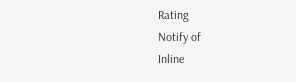Rating
Notify of
Inline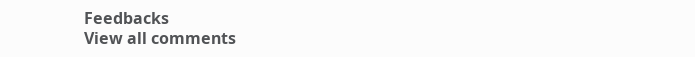Feedbacks
View all comments